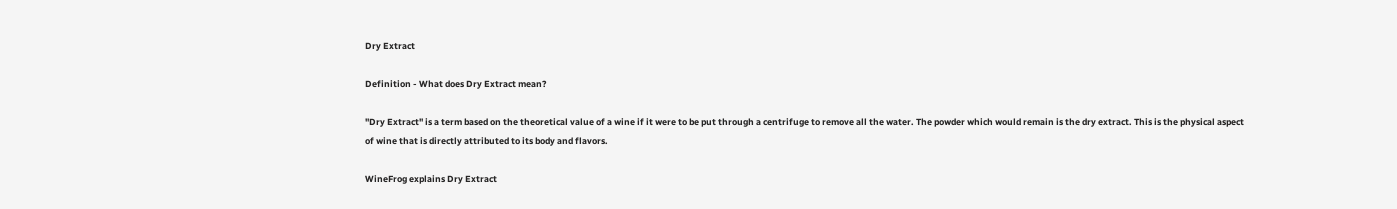Dry Extract

Definition - What does Dry Extract mean?

"Dry Extract" is a term based on the theoretical value of a wine if it were to be put through a centrifuge to remove all the water. The powder which would remain is the dry extract. This is the physical aspect of wine that is directly attributed to its body and flavors.

WineFrog explains Dry Extract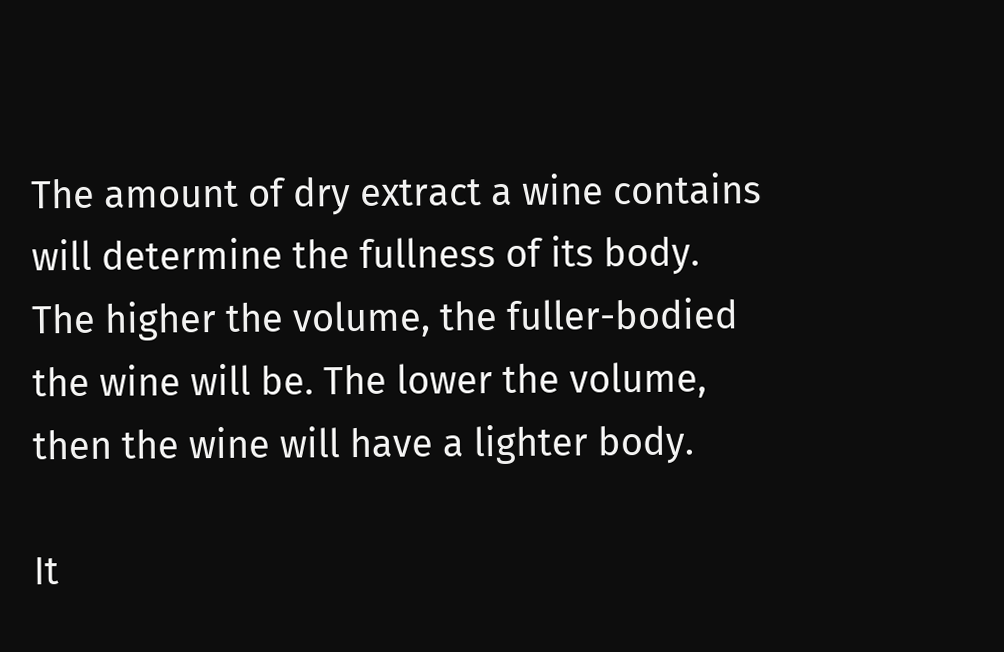The amount of dry extract a wine contains will determine the fullness of its body. The higher the volume, the fuller-bodied the wine will be. The lower the volume, then the wine will have a lighter body.

It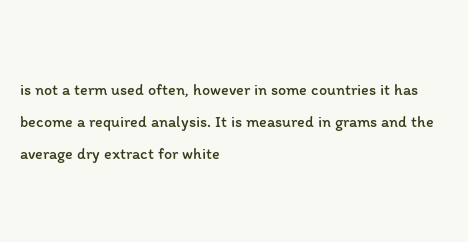is not a term used often, however in some countries it has become a required analysis. It is measured in grams and the average dry extract for white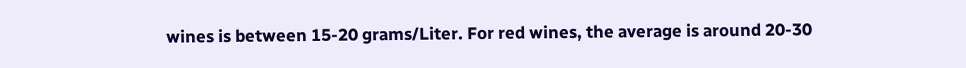wines is between 15-20 grams/Liter. For red wines, the average is around 20-30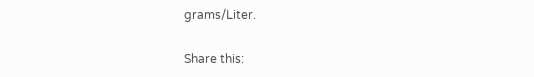grams/Liter.

Share this: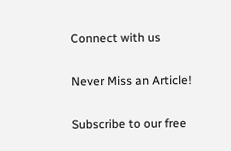Connect with us

Never Miss an Article!

Subscribe to our free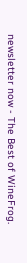newsletter now - The Best of WineFrog.